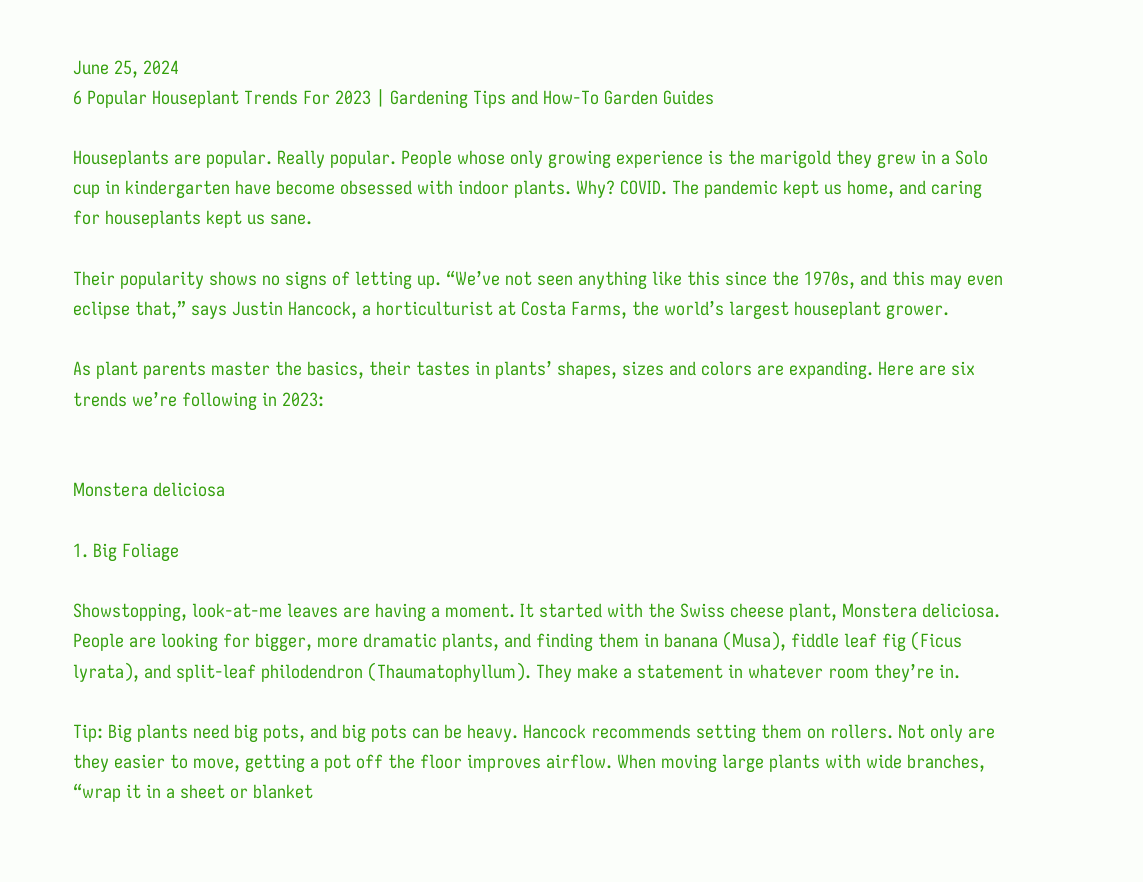June 25, 2024
6 Popular Houseplant Trends For 2023 | Gardening Tips and How-To Garden Guides

Houseplants are popular. Really popular. People whose only growing experience is the marigold they grew in a Solo cup in kindergarten have become obsessed with indoor plants. Why? COVID. The pandemic kept us home, and caring for houseplants kept us sane.

Their popularity shows no signs of letting up. “We’ve not seen anything like this since the 1970s, and this may even eclipse that,” says Justin Hancock, a horticulturist at Costa Farms, the world’s largest houseplant grower.

As plant parents master the basics, their tastes in plants’ shapes, sizes and colors are expanding. Here are six trends we’re following in 2023:


Monstera deliciosa

1. Big Foliage

Showstopping, look-at-me leaves are having a moment. It started with the Swiss cheese plant, Monstera deliciosa. People are looking for bigger, more dramatic plants, and finding them in banana (Musa), fiddle leaf fig (Ficus lyrata), and split-leaf philodendron (Thaumatophyllum). They make a statement in whatever room they’re in.

Tip: Big plants need big pots, and big pots can be heavy. Hancock recommends setting them on rollers. Not only are they easier to move, getting a pot off the floor improves airflow. When moving large plants with wide branches, “wrap it in a sheet or blanket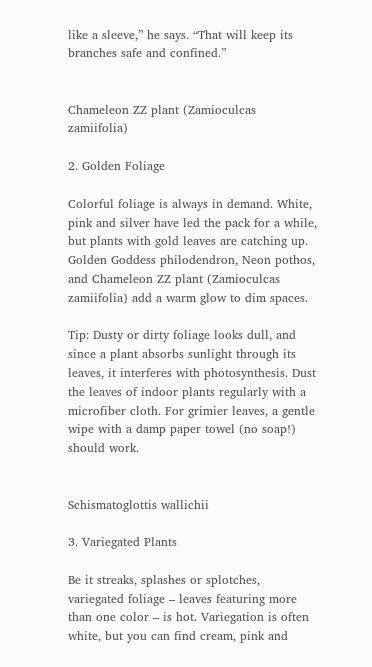like a sleeve,” he says. “That will keep its branches safe and confined.”


Chameleon ZZ plant (Zamioculcas zamiifolia)

2. Golden Foliage

Colorful foliage is always in demand. White, pink and silver have led the pack for a while, but plants with gold leaves are catching up. Golden Goddess philodendron, Neon pothos, and Chameleon ZZ plant (Zamioculcas zamiifolia) add a warm glow to dim spaces.

Tip: Dusty or dirty foliage looks dull, and since a plant absorbs sunlight through its leaves, it interferes with photosynthesis. Dust the leaves of indoor plants regularly with a microfiber cloth. For grimier leaves, a gentle wipe with a damp paper towel (no soap!) should work.


Schismatoglottis wallichii

3. Variegated Plants

Be it streaks, splashes or splotches, variegated foliage – leaves featuring more than one color – is hot. Variegation is often white, but you can find cream, pink and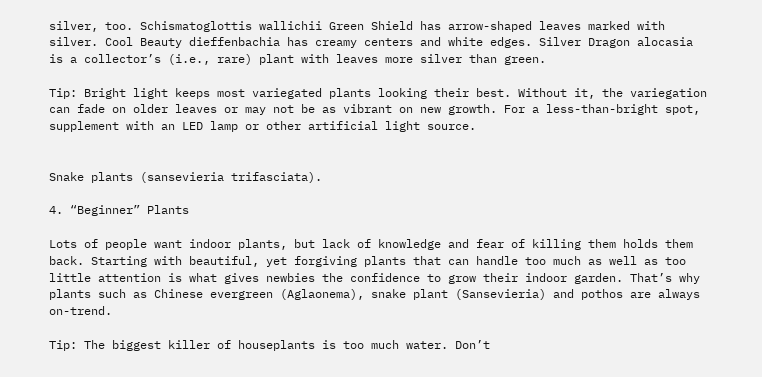silver, too. Schismatoglottis wallichii Green Shield has arrow-shaped leaves marked with silver. Cool Beauty dieffenbachia has creamy centers and white edges. Silver Dragon alocasia is a collector’s (i.e., rare) plant with leaves more silver than green.

Tip: Bright light keeps most variegated plants looking their best. Without it, the variegation can fade on older leaves or may not be as vibrant on new growth. For a less-than-bright spot, supplement with an LED lamp or other artificial light source.


Snake plants (sansevieria trifasciata).

4. “Beginner” Plants

Lots of people want indoor plants, but lack of knowledge and fear of killing them holds them back. Starting with beautiful, yet forgiving plants that can handle too much as well as too little attention is what gives newbies the confidence to grow their indoor garden. That’s why plants such as Chinese evergreen (Aglaonema), snake plant (Sansevieria) and pothos are always on-trend.

Tip: The biggest killer of houseplants is too much water. Don’t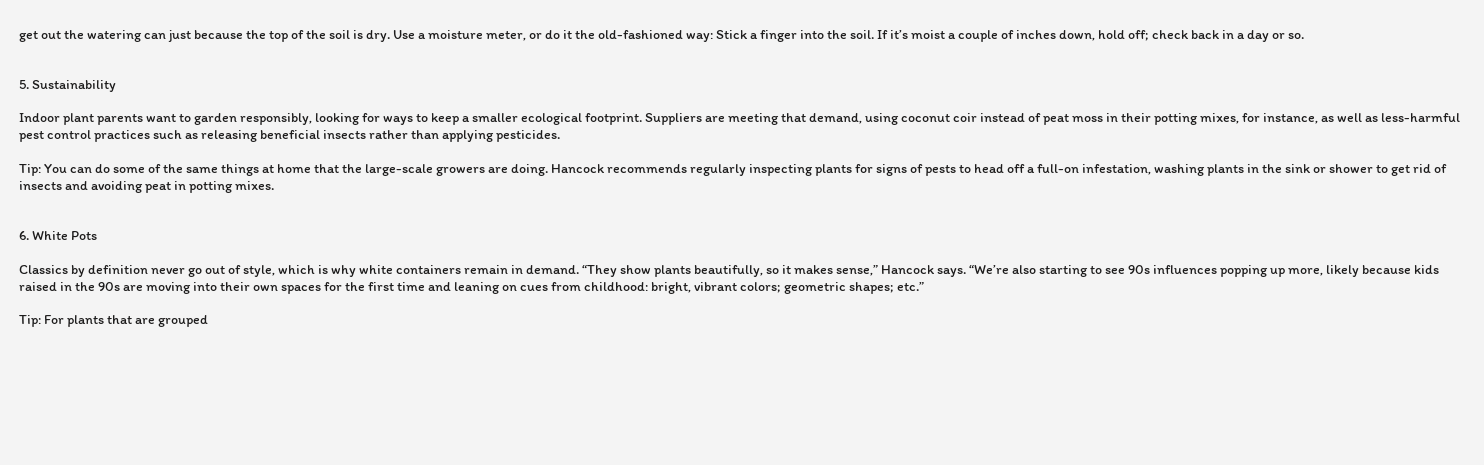get out the watering can just because the top of the soil is dry. Use a moisture meter, or do it the old-fashioned way: Stick a finger into the soil. If it’s moist a couple of inches down, hold off; check back in a day or so.


5. Sustainability

Indoor plant parents want to garden responsibly, looking for ways to keep a smaller ecological footprint. Suppliers are meeting that demand, using coconut coir instead of peat moss in their potting mixes, for instance, as well as less-harmful pest control practices such as releasing beneficial insects rather than applying pesticides.

Tip: You can do some of the same things at home that the large-scale growers are doing. Hancock recommends regularly inspecting plants for signs of pests to head off a full-on infestation, washing plants in the sink or shower to get rid of insects and avoiding peat in potting mixes.


6. White Pots

Classics by definition never go out of style, which is why white containers remain in demand. “They show plants beautifully, so it makes sense,” Hancock says. “We’re also starting to see 90s influences popping up more, likely because kids raised in the 90s are moving into their own spaces for the first time and leaning on cues from childhood: bright, vibrant colors; geometric shapes; etc.”

Tip: For plants that are grouped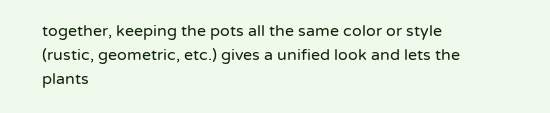together, keeping the pots all the same color or style (rustic, geometric, etc.) gives a unified look and lets the plants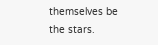themselves be the stars.